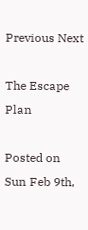Previous Next

The Escape Plan

Posted on Sun Feb 9th,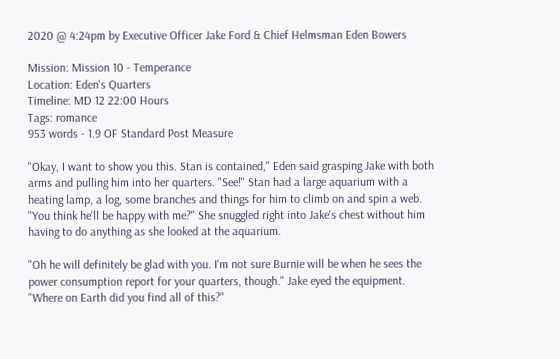2020 @ 4:24pm by Executive Officer Jake Ford & Chief Helmsman Eden Bowers

Mission: Mission 10 - Temperance
Location: Eden's Quarters
Timeline: MD 12 22:00 Hours
Tags: romance
953 words - 1.9 OF Standard Post Measure

"Okay, I want to show you this. Stan is contained," Eden said grasping Jake with both arms and pulling him into her quarters. "See!" Stan had a large aquarium with a heating lamp, a log, some branches and things for him to climb on and spin a web. "You think he'll be happy with me?" She snuggled right into Jake's chest without him having to do anything as she looked at the aquarium.

"Oh he will definitely be glad with you. I'm not sure Burnie will be when he sees the power consumption report for your quarters, though." Jake eyed the equipment. "Where on Earth did you find all of this?"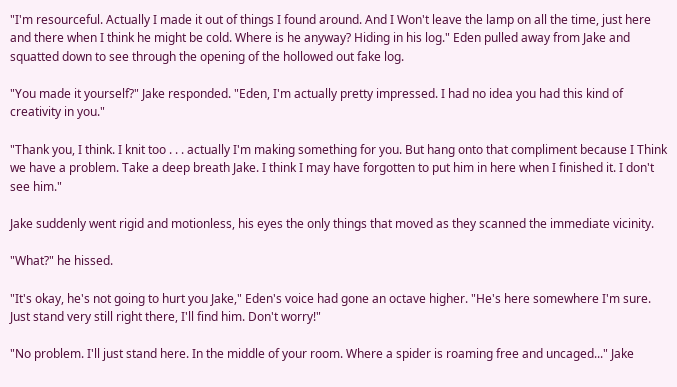"I'm resourceful. Actually I made it out of things I found around. And I Won't leave the lamp on all the time, just here and there when I think he might be cold. Where is he anyway? Hiding in his log." Eden pulled away from Jake and squatted down to see through the opening of the hollowed out fake log.

"You made it yourself?" Jake responded. "Eden, I'm actually pretty impressed. I had no idea you had this kind of creativity in you."

"Thank you, I think. I knit too . . . actually I'm making something for you. But hang onto that compliment because I Think we have a problem. Take a deep breath Jake. I think I may have forgotten to put him in here when I finished it. I don't see him."

Jake suddenly went rigid and motionless, his eyes the only things that moved as they scanned the immediate vicinity.

"What?" he hissed.

"It's okay, he's not going to hurt you Jake," Eden's voice had gone an octave higher. "He's here somewhere I'm sure. Just stand very still right there, I'll find him. Don't worry!"

"No problem. I'll just stand here. In the middle of your room. Where a spider is roaming free and uncaged..." Jake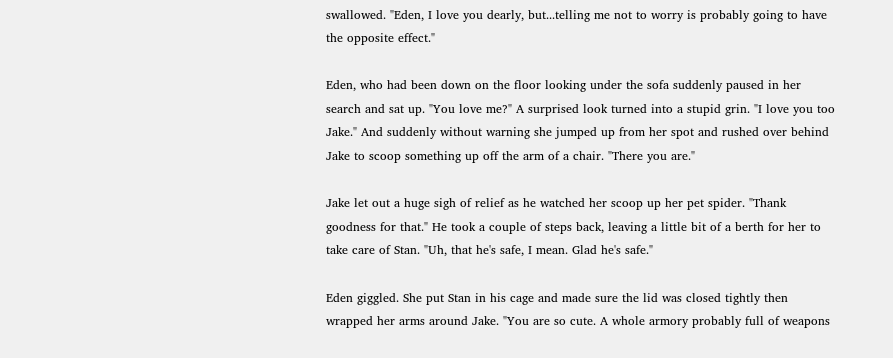swallowed. "Eden, I love you dearly, but...telling me not to worry is probably going to have the opposite effect."

Eden, who had been down on the floor looking under the sofa suddenly paused in her search and sat up. "You love me?" A surprised look turned into a stupid grin. "I love you too Jake." And suddenly without warning she jumped up from her spot and rushed over behind Jake to scoop something up off the arm of a chair. "There you are."

Jake let out a huge sigh of relief as he watched her scoop up her pet spider. "Thank goodness for that." He took a couple of steps back, leaving a little bit of a berth for her to take care of Stan. "Uh, that he's safe, I mean. Glad he's safe."

Eden giggled. She put Stan in his cage and made sure the lid was closed tightly then wrapped her arms around Jake. "You are so cute. A whole armory probably full of weapons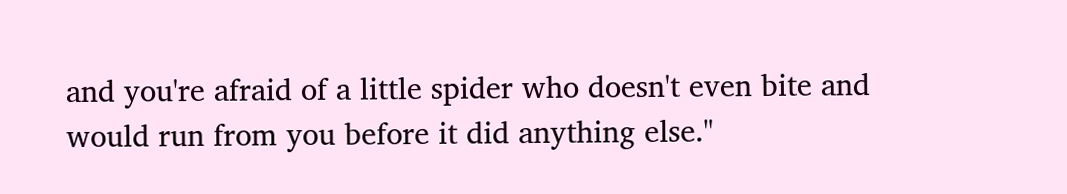and you're afraid of a little spider who doesn't even bite and would run from you before it did anything else."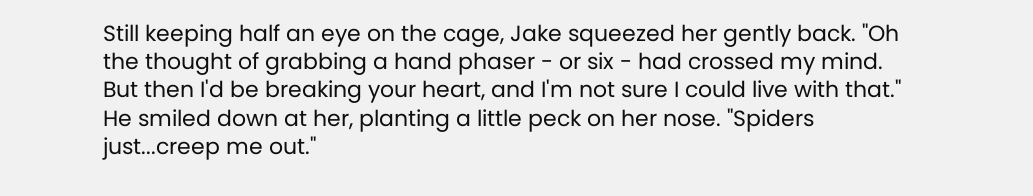Still keeping half an eye on the cage, Jake squeezed her gently back. "Oh the thought of grabbing a hand phaser - or six - had crossed my mind. But then I'd be breaking your heart, and I'm not sure I could live with that." He smiled down at her, planting a little peck on her nose. "Spiders just...creep me out."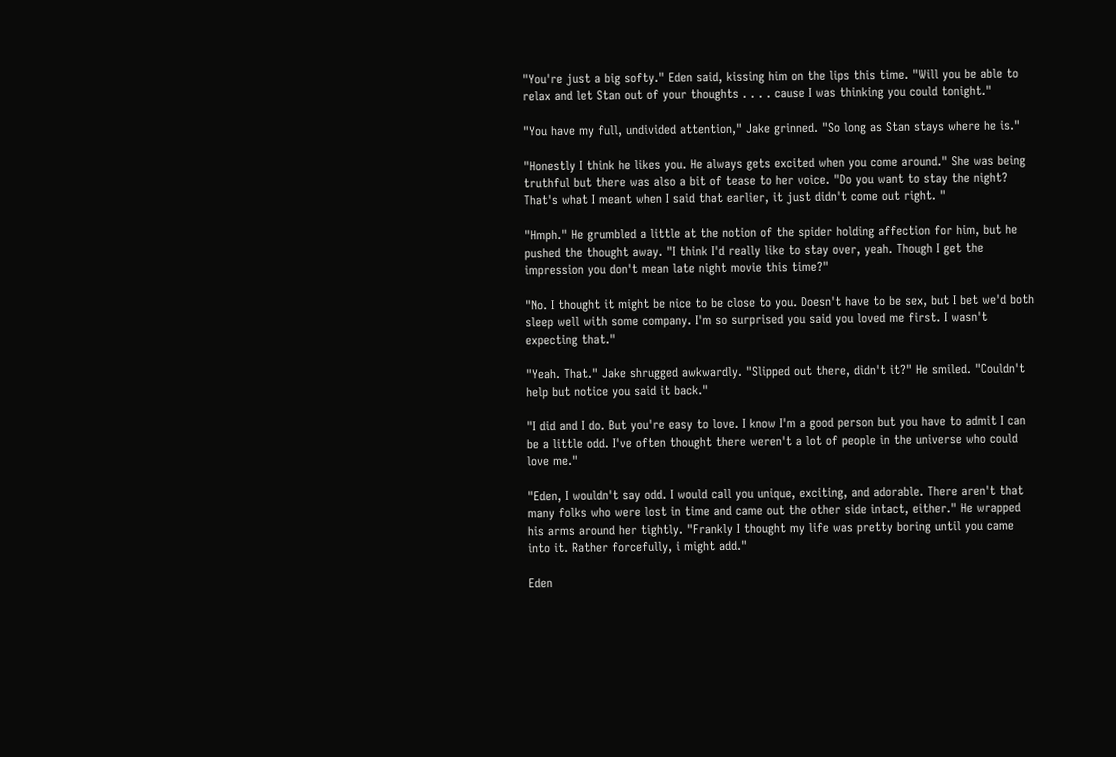"You're just a big softy." Eden said, kissing him on the lips this time. "Will you be able to relax and let Stan out of your thoughts . . . . cause I was thinking you could tonight."

"You have my full, undivided attention," Jake grinned. "So long as Stan stays where he is."

"Honestly I think he likes you. He always gets excited when you come around." She was being truthful but there was also a bit of tease to her voice. "Do you want to stay the night? That's what I meant when I said that earlier, it just didn't come out right. "

"Hmph." He grumbled a little at the notion of the spider holding affection for him, but he pushed the thought away. "I think I'd really like to stay over, yeah. Though I get the impression you don't mean late night movie this time?"

"No. I thought it might be nice to be close to you. Doesn't have to be sex, but I bet we'd both sleep well with some company. I'm so surprised you said you loved me first. I wasn't expecting that."

"Yeah. That." Jake shrugged awkwardly. "Slipped out there, didn't it?" He smiled. "Couldn't help but notice you said it back."

"I did and I do. But you're easy to love. I know I'm a good person but you have to admit I can be a little odd. I've often thought there weren't a lot of people in the universe who could love me."

"Eden, I wouldn't say odd. I would call you unique, exciting, and adorable. There aren't that many folks who were lost in time and came out the other side intact, either." He wrapped his arms around her tightly. "Frankly I thought my life was pretty boring until you came into it. Rather forcefully, i might add."

Eden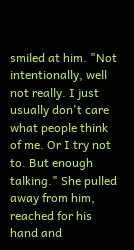smiled at him. "Not intentionally, well not really. I just usually don't care what people think of me. Or I try not to. But enough talking." She pulled away from him, reached for his hand and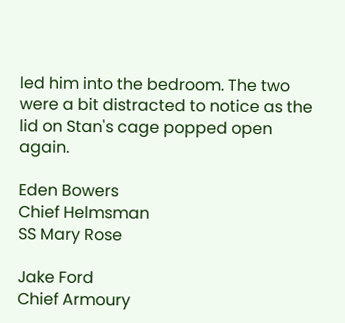led him into the bedroom. The two were a bit distracted to notice as the lid on Stan's cage popped open again.

Eden Bowers
Chief Helmsman
SS Mary Rose

Jake Ford
Chief Armoury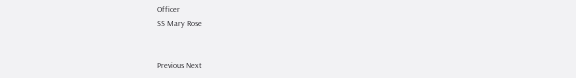Officer
SS Mary Rose


Previous Next